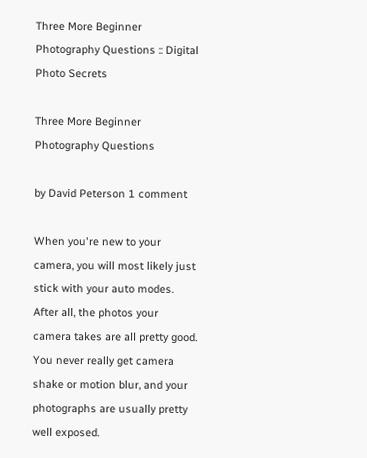Three More Beginner Photography Questions :: Digital Photo Secrets

Three More Beginner Photography Questions

by David Peterson 1 comment

When you're new to your camera, you will most likely just stick with your auto modes. After all, the photos your camera takes are all pretty good. You never really get camera shake or motion blur, and your photographs are usually pretty well exposed.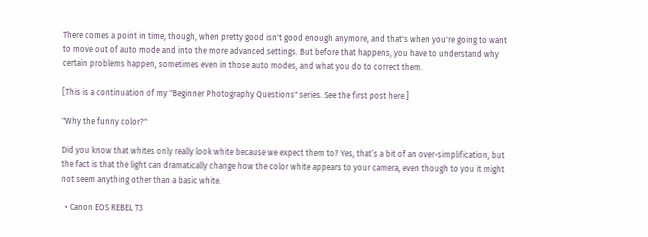There comes a point in time, though, when pretty good isn't good enough anymore, and that's when you're going to want to move out of auto mode and into the more advanced settings. But before that happens, you have to understand why certain problems happen, sometimes even in those auto modes, and what you do to correct them.

[This is a continuation of my "Beginner Photography Questions" series. See the first post here.]

"Why the funny color?"

Did you know that whites only really look white because we expect them to? Yes, that’s a bit of an over-simplification, but the fact is that the light can dramatically change how the color white appears to your camera, even though to you it might not seem anything other than a basic white.

  • Canon EOS REBEL T3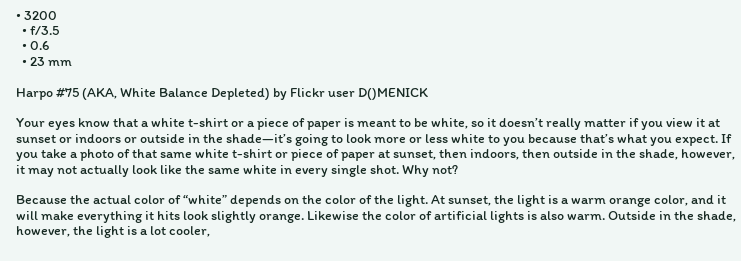• 3200
  • f/3.5
  • 0.6
  • 23 mm

Harpo #75 (AKA, White Balance Depleted) by Flickr user D()MENICK

Your eyes know that a white t-shirt or a piece of paper is meant to be white, so it doesn’t really matter if you view it at sunset or indoors or outside in the shade—it’s going to look more or less white to you because that’s what you expect. If you take a photo of that same white t-shirt or piece of paper at sunset, then indoors, then outside in the shade, however, it may not actually look like the same white in every single shot. Why not?

Because the actual color of “white” depends on the color of the light. At sunset, the light is a warm orange color, and it will make everything it hits look slightly orange. Likewise the color of artificial lights is also warm. Outside in the shade, however, the light is a lot cooler,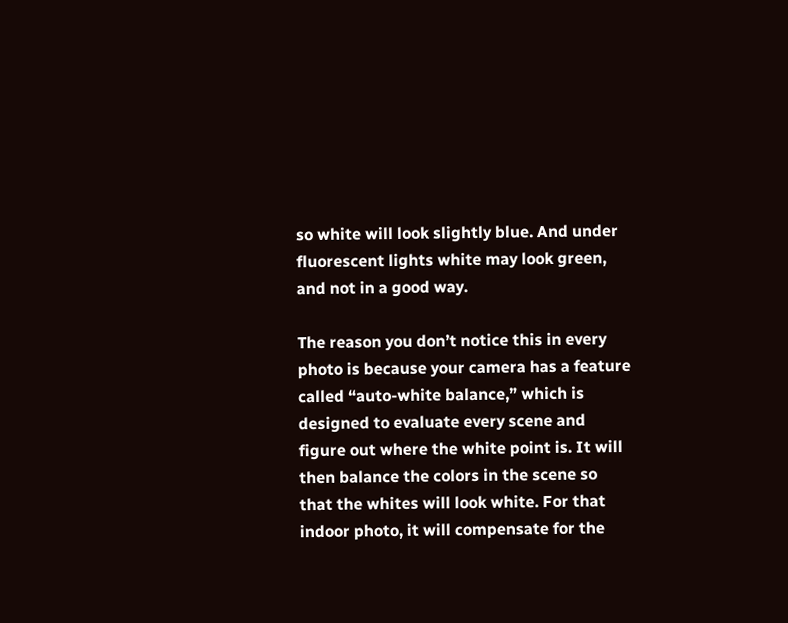so white will look slightly blue. And under fluorescent lights white may look green, and not in a good way.

The reason you don’t notice this in every photo is because your camera has a feature called “auto-white balance,” which is designed to evaluate every scene and figure out where the white point is. It will then balance the colors in the scene so that the whites will look white. For that indoor photo, it will compensate for the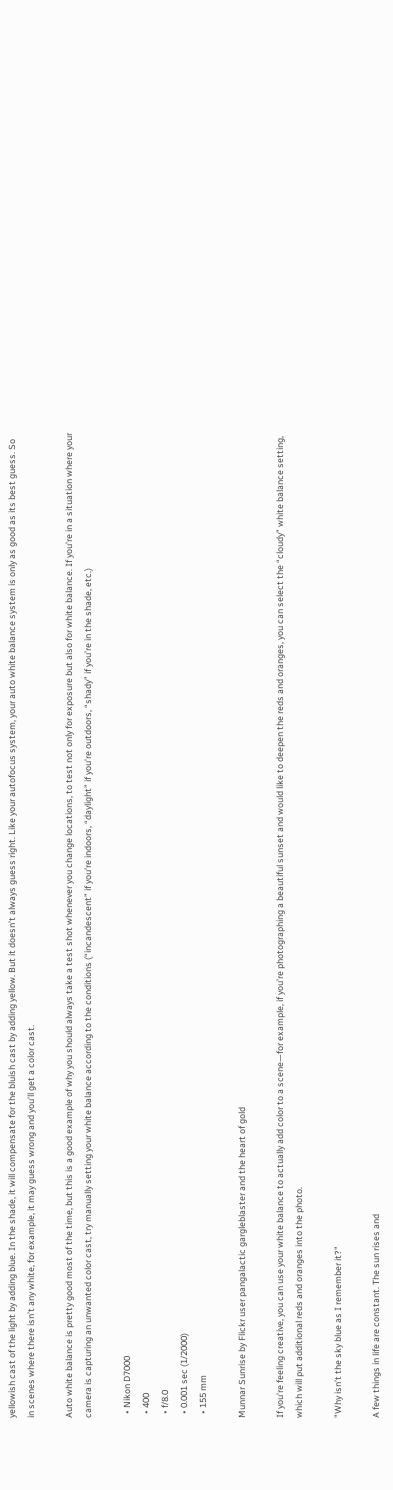yellowish cast of the light by adding blue. In the shade, it will compensate for the bluish cast by adding yellow. But it doesn’t always guess right. Like your autofocus system, your auto white balance system is only as good as its best guess. So in scenes where there isn’t any white, for example, it may guess wrong and you’ll get a color cast.

Auto white balance is pretty good most of the time, but this is a good example of why you should always take a test shot whenever you change locations, to test not only for exposure but also for white balance. If you’re in a situation where your camera is capturing an unwanted color cast, try manually setting your white balance according to the conditions (“incandescent” if you’re indoors, “daylight” if you’re outdoors, “shady” if you’re in the shade, etc.)

  • Nikon D7000
  • 400
  • f/8.0
  • 0.001 sec (1/2000)
  • 155 mm

Munnar Sunrise by Flickr user pangalactic gargleblaster and the heart of gold

If you’re feeling creative, you can use your white balance to actually add color to a scene—for example, if you’re photographing a beautiful sunset and would like to deepen the reds and oranges, you can select the “cloudy” white balance setting, which will put additional reds and oranges into the photo.

"Why isn’t the sky blue as I remember it?"

A few things in life are constant. The sun rises and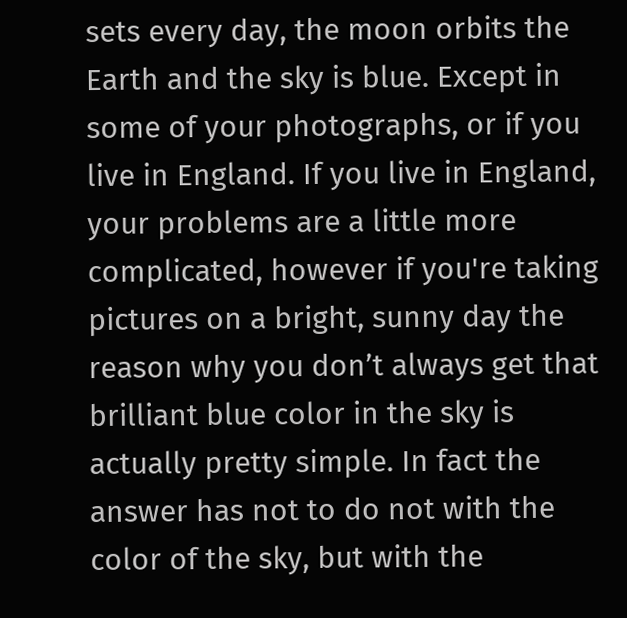sets every day, the moon orbits the Earth and the sky is blue. Except in some of your photographs, or if you live in England. If you live in England, your problems are a little more complicated, however if you're taking pictures on a bright, sunny day the reason why you don’t always get that brilliant blue color in the sky is actually pretty simple. In fact the answer has not to do not with the color of the sky, but with the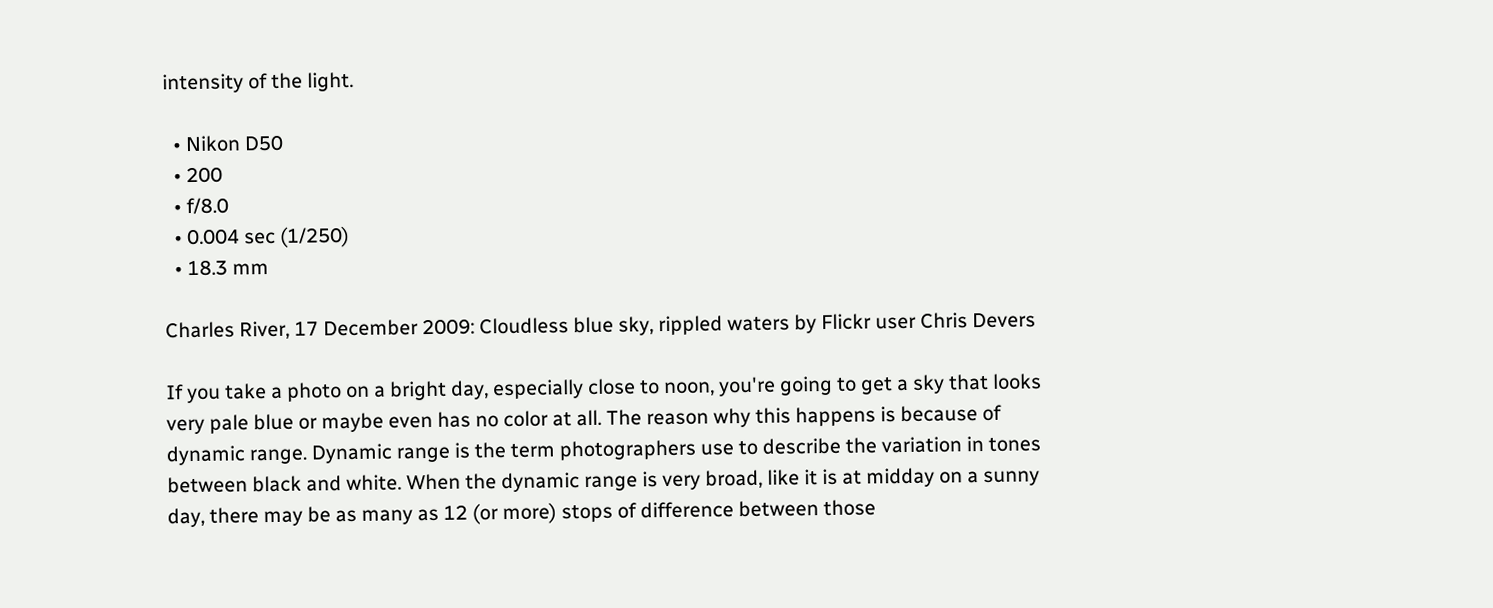intensity of the light.

  • Nikon D50
  • 200
  • f/8.0
  • 0.004 sec (1/250)
  • 18.3 mm

Charles River, 17 December 2009: Cloudless blue sky, rippled waters by Flickr user Chris Devers

If you take a photo on a bright day, especially close to noon, you're going to get a sky that looks very pale blue or maybe even has no color at all. The reason why this happens is because of dynamic range. Dynamic range is the term photographers use to describe the variation in tones between black and white. When the dynamic range is very broad, like it is at midday on a sunny day, there may be as many as 12 (or more) stops of difference between those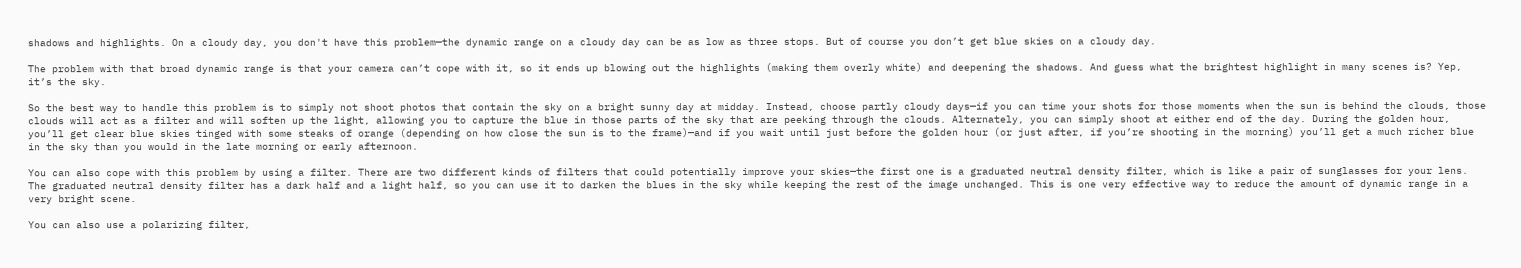shadows and highlights. On a cloudy day, you don't have this problem—the dynamic range on a cloudy day can be as low as three stops. But of course you don’t get blue skies on a cloudy day.

The problem with that broad dynamic range is that your camera can’t cope with it, so it ends up blowing out the highlights (making them overly white) and deepening the shadows. And guess what the brightest highlight in many scenes is? Yep, it’s the sky.

So the best way to handle this problem is to simply not shoot photos that contain the sky on a bright sunny day at midday. Instead, choose partly cloudy days—if you can time your shots for those moments when the sun is behind the clouds, those clouds will act as a filter and will soften up the light, allowing you to capture the blue in those parts of the sky that are peeking through the clouds. Alternately, you can simply shoot at either end of the day. During the golden hour, you’ll get clear blue skies tinged with some steaks of orange (depending on how close the sun is to the frame)—and if you wait until just before the golden hour (or just after, if you’re shooting in the morning) you’ll get a much richer blue in the sky than you would in the late morning or early afternoon.

You can also cope with this problem by using a filter. There are two different kinds of filters that could potentially improve your skies—the first one is a graduated neutral density filter, which is like a pair of sunglasses for your lens. The graduated neutral density filter has a dark half and a light half, so you can use it to darken the blues in the sky while keeping the rest of the image unchanged. This is one very effective way to reduce the amount of dynamic range in a very bright scene.

You can also use a polarizing filter,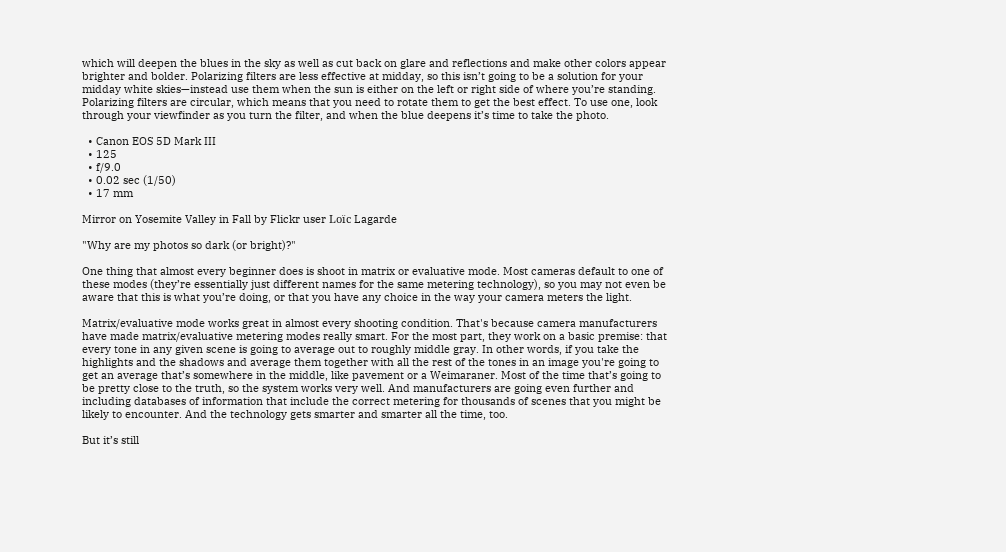which will deepen the blues in the sky as well as cut back on glare and reflections and make other colors appear brighter and bolder. Polarizing filters are less effective at midday, so this isn’t going to be a solution for your midday white skies—instead use them when the sun is either on the left or right side of where you’re standing. Polarizing filters are circular, which means that you need to rotate them to get the best effect. To use one, look through your viewfinder as you turn the filter, and when the blue deepens it’s time to take the photo.

  • Canon EOS 5D Mark III
  • 125
  • f/9.0
  • 0.02 sec (1/50)
  • 17 mm

Mirror on Yosemite Valley in Fall by Flickr user Loïc Lagarde

"Why are my photos so dark (or bright)?"

One thing that almost every beginner does is shoot in matrix or evaluative mode. Most cameras default to one of these modes (they’re essentially just different names for the same metering technology), so you may not even be aware that this is what you’re doing, or that you have any choice in the way your camera meters the light.

Matrix/evaluative mode works great in almost every shooting condition. That's because camera manufacturers have made matrix/evaluative metering modes really smart. For the most part, they work on a basic premise: that every tone in any given scene is going to average out to roughly middle gray. In other words, if you take the highlights and the shadows and average them together with all the rest of the tones in an image you're going to get an average that’s somewhere in the middle, like pavement or a Weimaraner. Most of the time that’s going to be pretty close to the truth, so the system works very well. And manufacturers are going even further and including databases of information that include the correct metering for thousands of scenes that you might be likely to encounter. And the technology gets smarter and smarter all the time, too.

But it’s still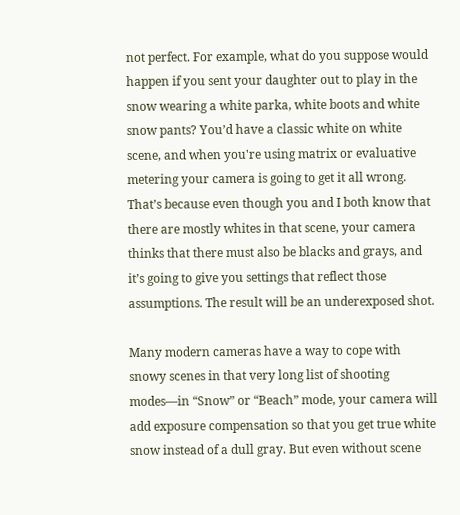not perfect. For example, what do you suppose would happen if you sent your daughter out to play in the snow wearing a white parka, white boots and white snow pants? You’d have a classic white on white scene, and when you're using matrix or evaluative metering your camera is going to get it all wrong. That’s because even though you and I both know that there are mostly whites in that scene, your camera thinks that there must also be blacks and grays, and it’s going to give you settings that reflect those assumptions. The result will be an underexposed shot.

Many modern cameras have a way to cope with snowy scenes in that very long list of shooting modes—in “Snow” or “Beach” mode, your camera will add exposure compensation so that you get true white snow instead of a dull gray. But even without scene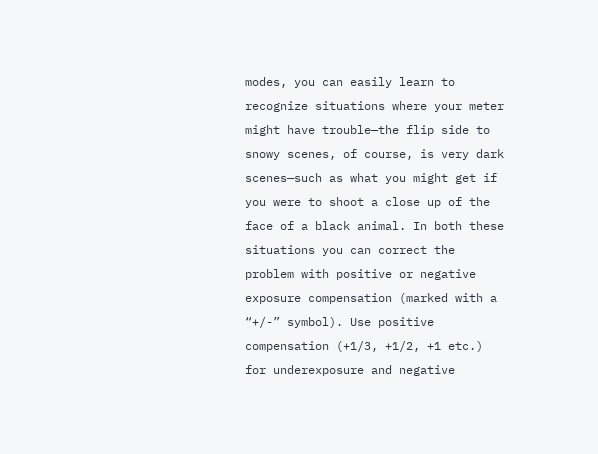modes, you can easily learn to recognize situations where your meter might have trouble—the flip side to snowy scenes, of course, is very dark scenes—such as what you might get if you were to shoot a close up of the face of a black animal. In both these situations you can correct the problem with positive or negative exposure compensation (marked with a “+/-” symbol). Use positive compensation (+1/3, +1/2, +1 etc.) for underexposure and negative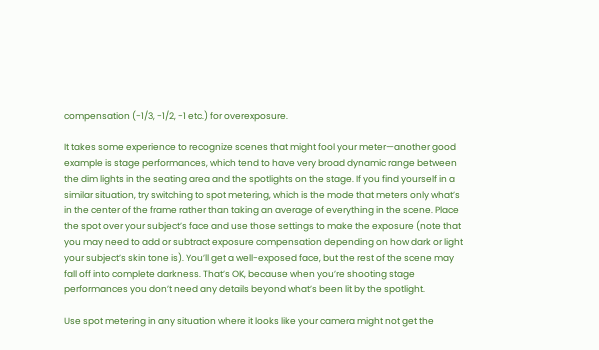compensation (-1/3, -1/2, -1 etc.) for overexposure.

It takes some experience to recognize scenes that might fool your meter—another good example is stage performances, which tend to have very broad dynamic range between the dim lights in the seating area and the spotlights on the stage. If you find yourself in a similar situation, try switching to spot metering, which is the mode that meters only what’s in the center of the frame rather than taking an average of everything in the scene. Place the spot over your subject’s face and use those settings to make the exposure (note that you may need to add or subtract exposure compensation depending on how dark or light your subject’s skin tone is). You’ll get a well-exposed face, but the rest of the scene may fall off into complete darkness. That’s OK, because when you’re shooting stage performances you don’t need any details beyond what’s been lit by the spotlight.

Use spot metering in any situation where it looks like your camera might not get the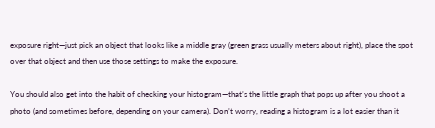exposure right—just pick an object that looks like a middle gray (green grass usually meters about right), place the spot over that object and then use those settings to make the exposure.

You should also get into the habit of checking your histogram—that’s the little graph that pops up after you shoot a photo (and sometimes before, depending on your camera). Don’t worry, reading a histogram is a lot easier than it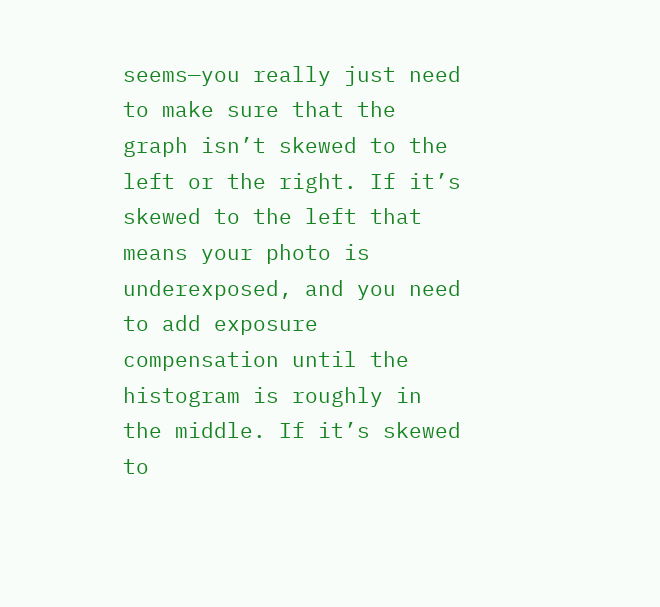seems—you really just need to make sure that the graph isn’t skewed to the left or the right. If it’s skewed to the left that means your photo is underexposed, and you need to add exposure compensation until the histogram is roughly in the middle. If it’s skewed to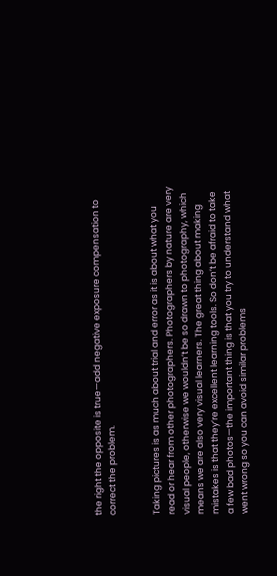the right the opposite is true—add negative exposure compensation to correct the problem.


Taking pictures is as much about trial and error as it is about what you read or hear from other photographers. Photographers by nature are very visual people, otherwise we wouldn’t be so drawn to photography, which means we are also very visual learners. The great thing about making mistakes is that they’re excellent learning tools. So don’t be afraid to take a few bad photos—the important thing is that you try to understand what went wrong so you can avoid similar problems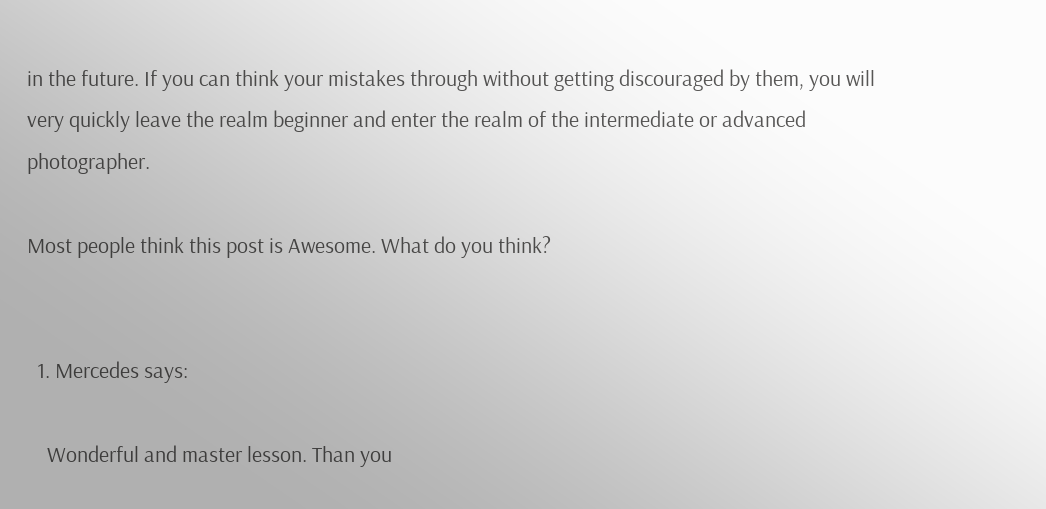in the future. If you can think your mistakes through without getting discouraged by them, you will very quickly leave the realm beginner and enter the realm of the intermediate or advanced photographer.

Most people think this post is Awesome. What do you think?


  1. Mercedes says:

    Wonderful and master lesson. Than you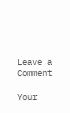Leave a Comment

Your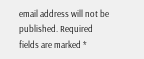email address will not be published. Required fields are marked *